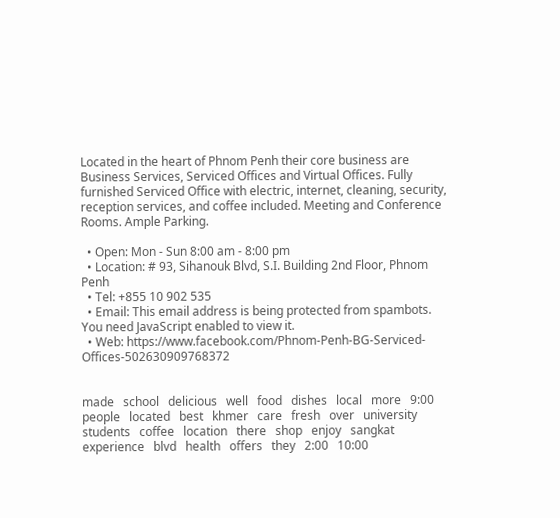Located in the heart of Phnom Penh their core business are Business Services, Serviced Offices and Virtual Offices. Fully furnished Serviced Office with electric, internet, cleaning, security, reception services, and coffee included. Meeting and Conference Rooms. Ample Parking.

  • Open: Mon - Sun 8:00 am - 8:00 pm
  • Location: # 93, Sihanouk Blvd, S.I. Building 2nd Floor, Phnom Penh
  • Tel: +855 10 902 535
  • Email: This email address is being protected from spambots. You need JavaScript enabled to view it.
  • Web: https://www.facebook.com/Phnom-Penh-BG-Serviced-Offices-502630909768372


made   school   delicious   well   food   dishes   local   more   9:00   people   located   best   khmer   care   fresh   over   university   students   coffee   location   there   shop   enjoy   sangkat   experience   blvd   health   offers   they   2:00   10:00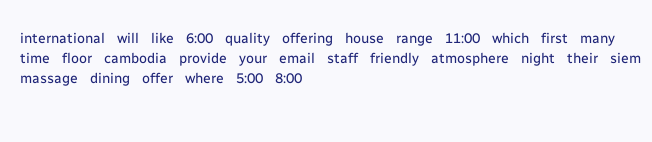international   will   like   6:00   quality   offering   house   range   11:00   which   first   many   time   floor   cambodia   provide   your   email   staff   friendly   atmosphere   night   their   siem   massage   dining   offer   where   5:00   8:00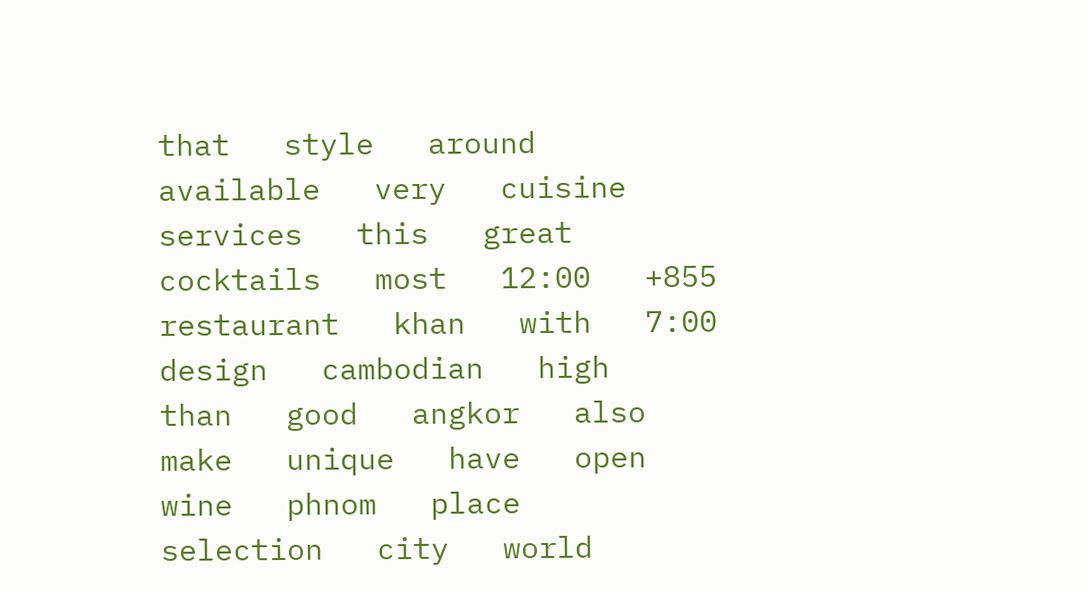that   style   around   available   very   cuisine   services   this   great   cocktails   most   12:00   +855   restaurant   khan   with   7:00   design   cambodian   high   than   good   angkor   also   make   unique   have   open   wine   phnom   place   selection   city   world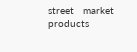street   market   products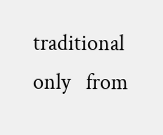traditional   only   from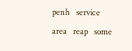penh   service   area   reap   some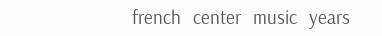french   center   music   years